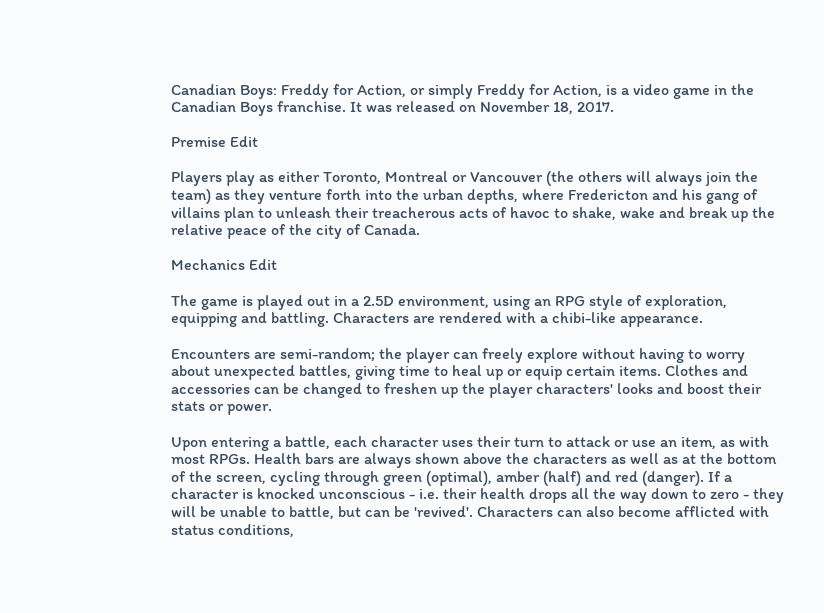Canadian Boys: Freddy for Action, or simply Freddy for Action, is a video game in the Canadian Boys franchise. It was released on November 18, 2017.

Premise Edit

Players play as either Toronto, Montreal or Vancouver (the others will always join the team) as they venture forth into the urban depths, where Fredericton and his gang of villains plan to unleash their treacherous acts of havoc to shake, wake and break up the relative peace of the city of Canada.

Mechanics Edit

The game is played out in a 2.5D environment, using an RPG style of exploration, equipping and battling. Characters are rendered with a chibi-like appearance.

Encounters are semi-random; the player can freely explore without having to worry about unexpected battles, giving time to heal up or equip certain items. Clothes and accessories can be changed to freshen up the player characters' looks and boost their stats or power.

Upon entering a battle, each character uses their turn to attack or use an item, as with most RPGs. Health bars are always shown above the characters as well as at the bottom of the screen, cycling through green (optimal), amber (half) and red (danger). If a character is knocked unconscious - i.e. their health drops all the way down to zero - they will be unable to battle, but can be 'revived'. Characters can also become afflicted with status conditions,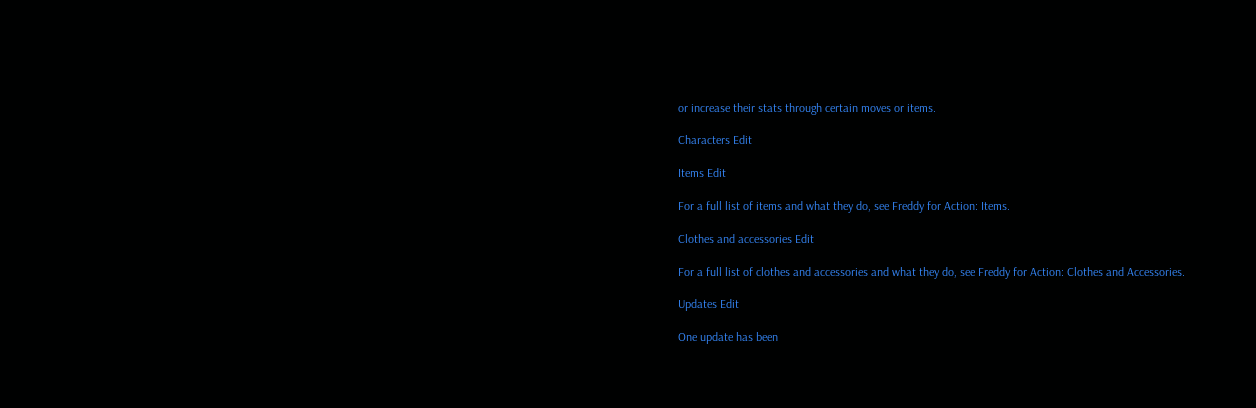or increase their stats through certain moves or items.

Characters Edit

Items Edit

For a full list of items and what they do, see Freddy for Action: Items.

Clothes and accessories Edit

For a full list of clothes and accessories and what they do, see Freddy for Action: Clothes and Accessories.

Updates Edit

One update has been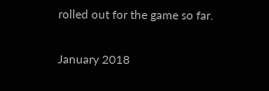rolled out for the game so far.

January 2018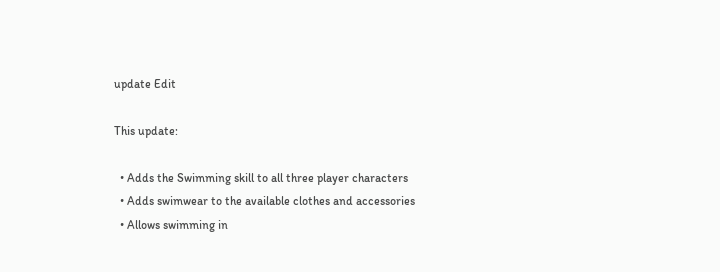update Edit

This update:

  • Adds the Swimming skill to all three player characters
  • Adds swimwear to the available clothes and accessories
  • Allows swimming in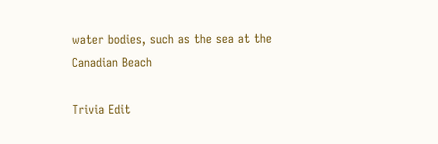water bodies, such as the sea at the Canadian Beach

Trivia Edit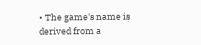• The game's name is derived from a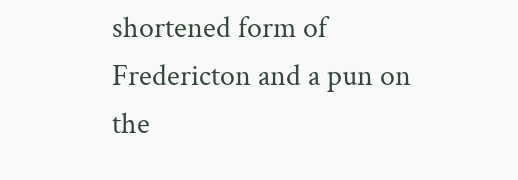shortened form of Fredericton and a pun on the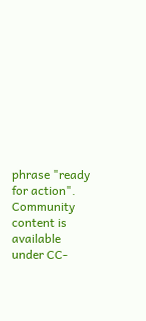phrase "ready for action".
Community content is available under CC-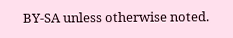BY-SA unless otherwise noted.